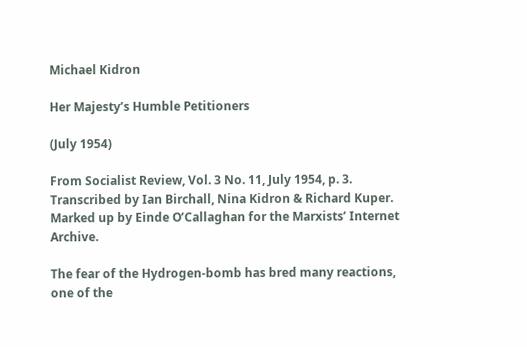Michael Kidron

Her Majesty’s Humble Petitioners

(July 1954)

From Socialist Review, Vol. 3 No. 11, July 1954, p. 3.
Transcribed by Ian Birchall, Nina Kidron & Richard Kuper.
Marked up by Einde O’Callaghan for the Marxists’ Internet Archive.

The fear of the Hydrogen-bomb has bred many reactions, one of the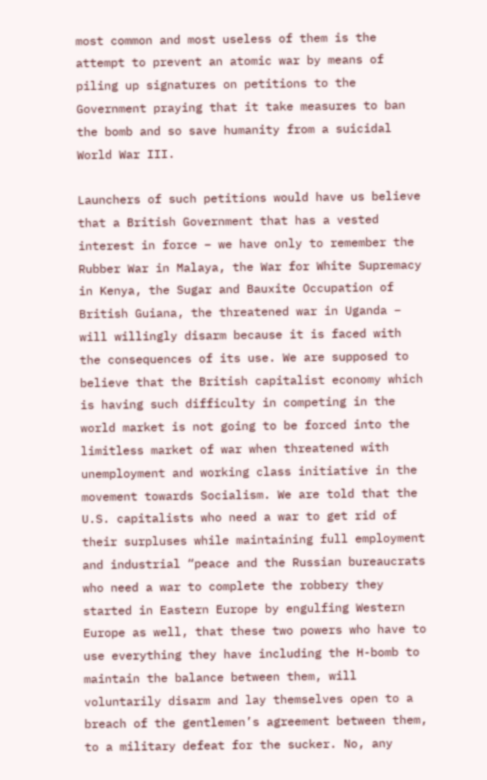most common and most useless of them is the attempt to prevent an atomic war by means of piling up signatures on petitions to the Government praying that it take measures to ban the bomb and so save humanity from a suicidal World War III.

Launchers of such petitions would have us believe that a British Government that has a vested interest in force – we have only to remember the Rubber War in Malaya, the War for White Supremacy in Kenya, the Sugar and Bauxite Occupation of British Guiana, the threatened war in Uganda – will willingly disarm because it is faced with the consequences of its use. We are supposed to believe that the British capitalist economy which is having such difficulty in competing in the world market is not going to be forced into the limitless market of war when threatened with unemployment and working class initiative in the movement towards Socialism. We are told that the U.S. capitalists who need a war to get rid of their surpluses while maintaining full employment and industrial “peace and the Russian bureaucrats who need a war to complete the robbery they started in Eastern Europe by engulfing Western Europe as well, that these two powers who have to use everything they have including the H-bomb to maintain the balance between them, will voluntarily disarm and lay themselves open to a breach of the gentlemen’s agreement between them, to a military defeat for the sucker. No, any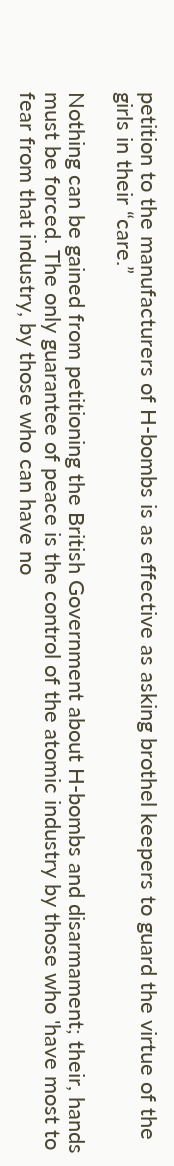petition to the manufacturers of H-bombs is as effective as asking brothel keepers to guard the virtue of the girls in their “care.”

Nothing can be gained from petitioning the British Government about H-bombs and disarmament; their, hands must be forced. The only guarantee of peace is the control of the atomic industry by those who 'have most to fear from that industry, by those who can have no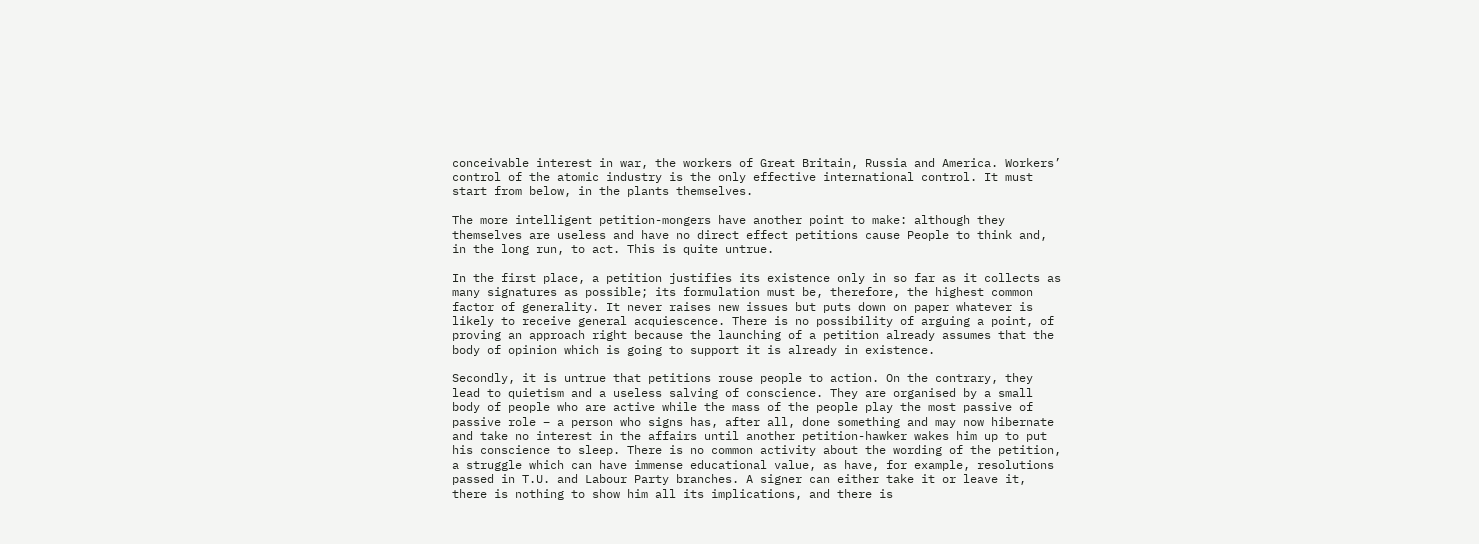conceivable interest in war, the workers of Great Britain, Russia and America. Workers’ control of the atomic industry is the only effective international control. It must start from below, in the plants themselves.

The more intelligent petition-mongers have another point to make: although they themselves are useless and have no direct effect petitions cause People to think and, in the long run, to act. This is quite untrue.

In the first place, a petition justifies its existence only in so far as it collects as many signatures as possible; its formulation must be, therefore, the highest common factor of generality. It never raises new issues but puts down on paper whatever is likely to receive general acquiescence. There is no possibility of arguing a point, of proving an approach right because the launching of a petition already assumes that the body of opinion which is going to support it is already in existence.

Secondly, it is untrue that petitions rouse people to action. On the contrary, they lead to quietism and a useless salving of conscience. They are organised by a small body of people who are active while the mass of the people play the most passive of passive role – a person who signs has, after all, done something and may now hibernate and take no interest in the affairs until another petition-hawker wakes him up to put his conscience to sleep. There is no common activity about the wording of the petition, a struggle which can have immense educational value, as have, for example, resolutions passed in T.U. and Labour Party branches. A signer can either take it or leave it, there is nothing to show him all its implications, and there is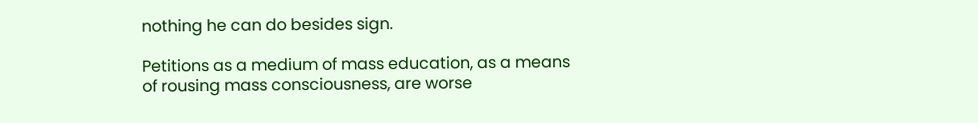nothing he can do besides sign.

Petitions as a medium of mass education, as a means of rousing mass consciousness, are worse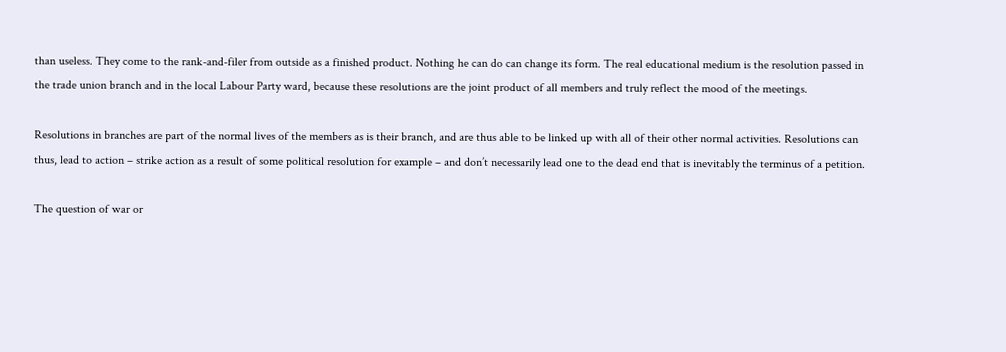than useless. They come to the rank-and-filer from outside as a finished product. Nothing he can do can change its form. The real educational medium is the resolution passed in the trade union branch and in the local Labour Party ward, because these resolutions are the joint product of all members and truly reflect the mood of the meetings.

Resolutions in branches are part of the normal lives of the members as is their branch, and are thus able to be linked up with all of their other normal activities. Resolutions can thus, lead to action – strike action as a result of some political resolution for example – and don’t necessarily lead one to the dead end that is inevitably the terminus of a petition.

The question of war or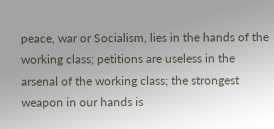peace, war or Socialism, lies in the hands of the working class; petitions are useless in the arsenal of the working class; the strongest weapon in our hands is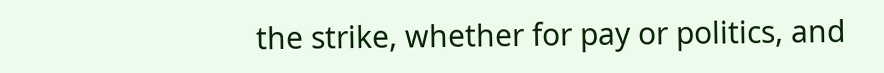the strike, whether for pay or politics, and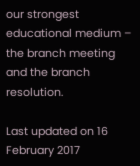our strongest educational medium – the branch meeting and the branch resolution.

Last updated on 16 February 2017